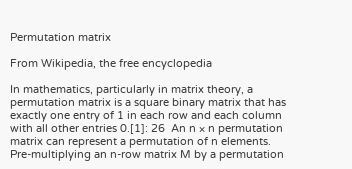Permutation matrix

From Wikipedia, the free encyclopedia

In mathematics, particularly in matrix theory, a permutation matrix is a square binary matrix that has exactly one entry of 1 in each row and each column with all other entries 0.[1]: 26  An n × n permutation matrix can represent a permutation of n elements. Pre-multiplying an n-row matrix M by a permutation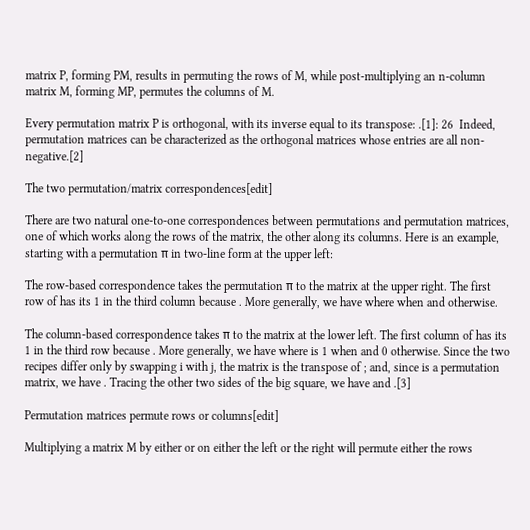matrix P, forming PM, results in permuting the rows of M, while post-multiplying an n-column matrix M, forming MP, permutes the columns of M.

Every permutation matrix P is orthogonal, with its inverse equal to its transpose: .[1]: 26  Indeed, permutation matrices can be characterized as the orthogonal matrices whose entries are all non-negative.[2]

The two permutation/matrix correspondences[edit]

There are two natural one-to-one correspondences between permutations and permutation matrices, one of which works along the rows of the matrix, the other along its columns. Here is an example, starting with a permutation π in two-line form at the upper left:

The row-based correspondence takes the permutation π to the matrix at the upper right. The first row of has its 1 in the third column because . More generally, we have where when and otherwise.

The column-based correspondence takes π to the matrix at the lower left. The first column of has its 1 in the third row because . More generally, we have where is 1 when and 0 otherwise. Since the two recipes differ only by swapping i with j, the matrix is the transpose of ; and, since is a permutation matrix, we have . Tracing the other two sides of the big square, we have and .[3]

Permutation matrices permute rows or columns[edit]

Multiplying a matrix M by either or on either the left or the right will permute either the rows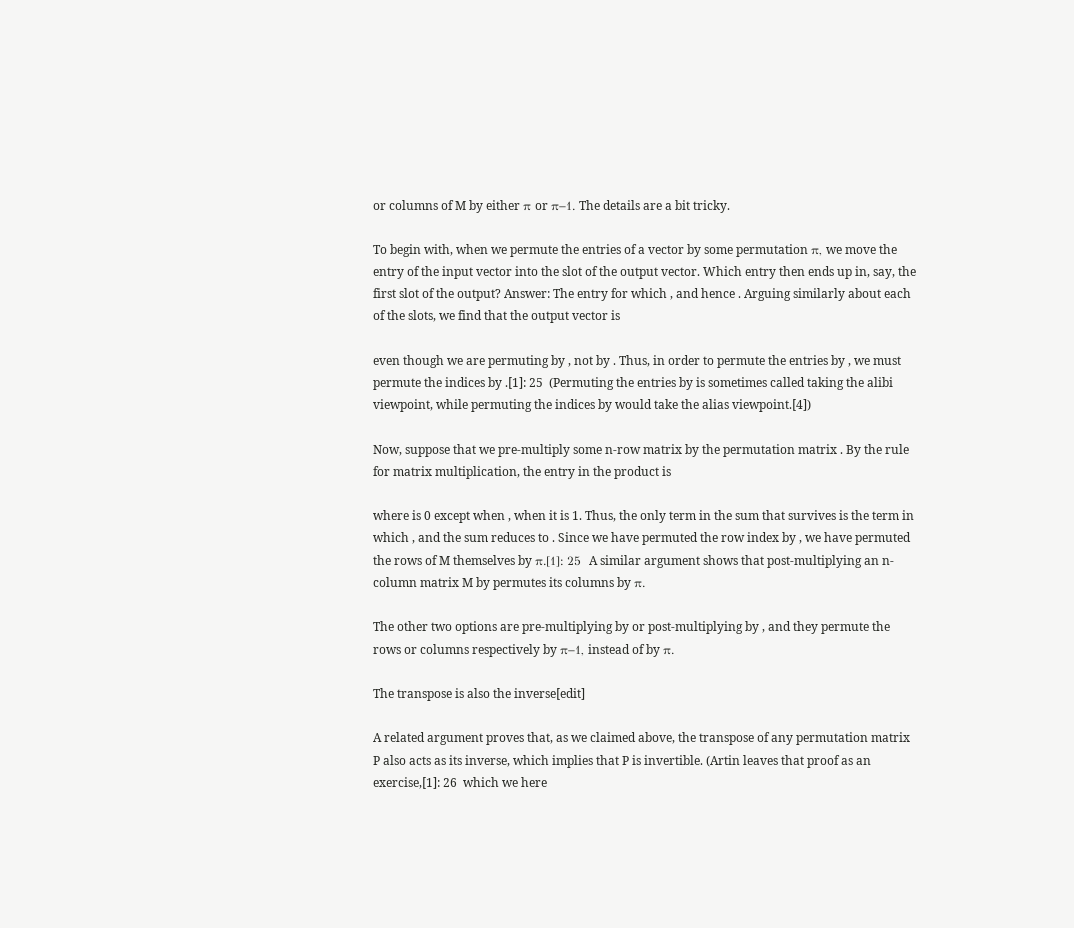or columns of M by either π or π−1. The details are a bit tricky.

To begin with, when we permute the entries of a vector by some permutation π, we move the entry of the input vector into the slot of the output vector. Which entry then ends up in, say, the first slot of the output? Answer: The entry for which , and hence . Arguing similarly about each of the slots, we find that the output vector is

even though we are permuting by , not by . Thus, in order to permute the entries by , we must permute the indices by .[1]: 25  (Permuting the entries by is sometimes called taking the alibi viewpoint, while permuting the indices by would take the alias viewpoint.[4])

Now, suppose that we pre-multiply some n-row matrix by the permutation matrix . By the rule for matrix multiplication, the entry in the product is

where is 0 except when , when it is 1. Thus, the only term in the sum that survives is the term in which , and the sum reduces to . Since we have permuted the row index by , we have permuted the rows of M themselves by π.[1]: 25  A similar argument shows that post-multiplying an n-column matrix M by permutes its columns by π.

The other two options are pre-multiplying by or post-multiplying by , and they permute the rows or columns respectively by π−1, instead of by π.

The transpose is also the inverse[edit]

A related argument proves that, as we claimed above, the transpose of any permutation matrix P also acts as its inverse, which implies that P is invertible. (Artin leaves that proof as an exercise,[1]: 26  which we here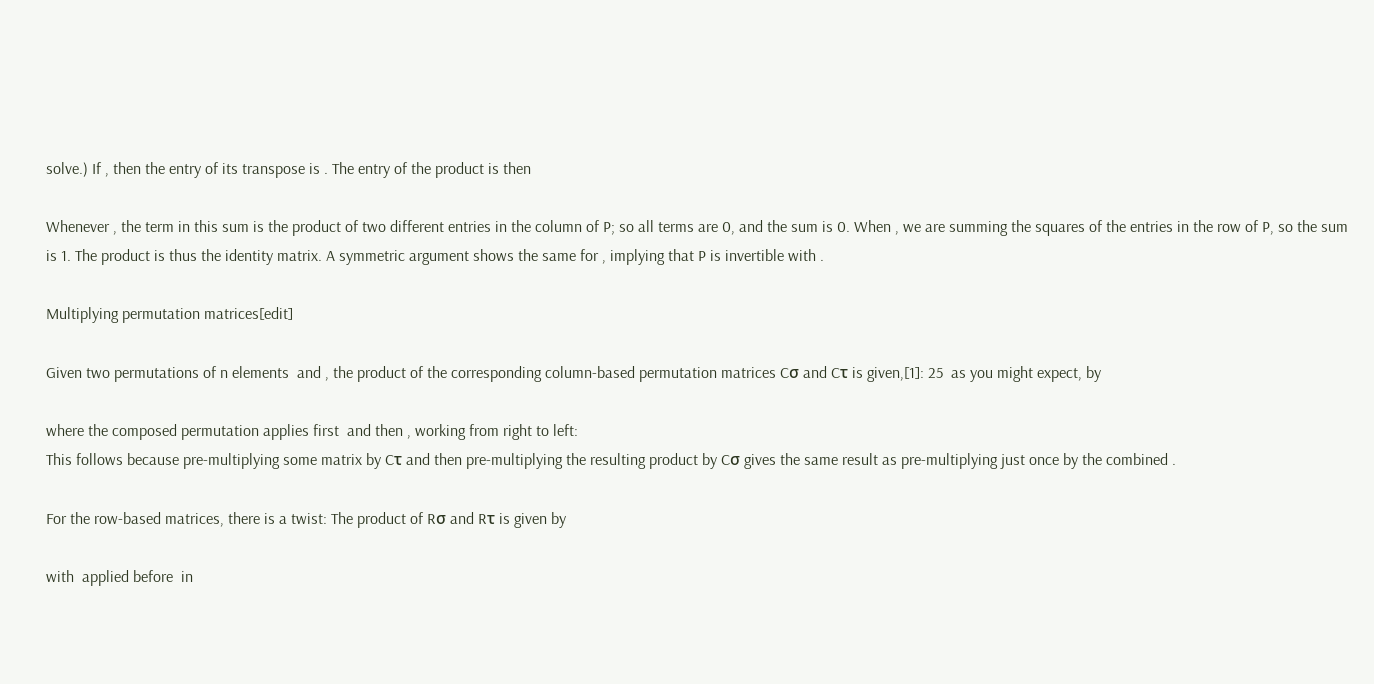solve.) If , then the entry of its transpose is . The entry of the product is then

Whenever , the term in this sum is the product of two different entries in the column of P; so all terms are 0, and the sum is 0. When , we are summing the squares of the entries in the row of P, so the sum is 1. The product is thus the identity matrix. A symmetric argument shows the same for , implying that P is invertible with .

Multiplying permutation matrices[edit]

Given two permutations of n elements  and , the product of the corresponding column-based permutation matrices Cσ and Cτ is given,[1]: 25  as you might expect, by

where the composed permutation applies first  and then , working from right to left:
This follows because pre-multiplying some matrix by Cτ and then pre-multiplying the resulting product by Cσ gives the same result as pre-multiplying just once by the combined .

For the row-based matrices, there is a twist: The product of Rσ and Rτ is given by

with  applied before  in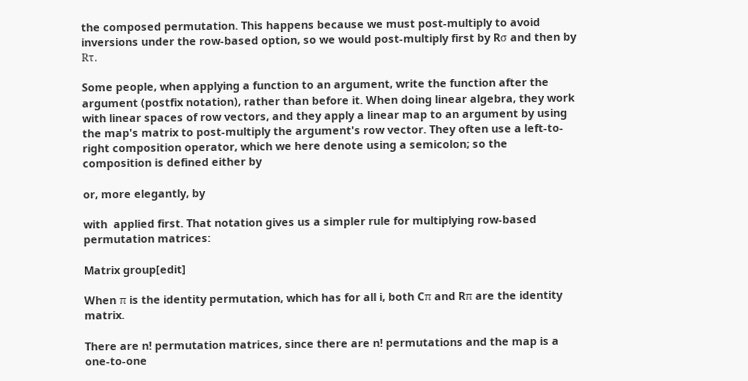the composed permutation. This happens because we must post-multiply to avoid inversions under the row-based option, so we would post-multiply first by Rσ and then by Rτ.

Some people, when applying a function to an argument, write the function after the argument (postfix notation), rather than before it. When doing linear algebra, they work with linear spaces of row vectors, and they apply a linear map to an argument by using the map's matrix to post-multiply the argument's row vector. They often use a left-to-right composition operator, which we here denote using a semicolon; so the composition is defined either by

or, more elegantly, by

with  applied first. That notation gives us a simpler rule for multiplying row-based permutation matrices:

Matrix group[edit]

When π is the identity permutation, which has for all i, both Cπ and Rπ are the identity matrix.

There are n! permutation matrices, since there are n! permutations and the map is a one-to-one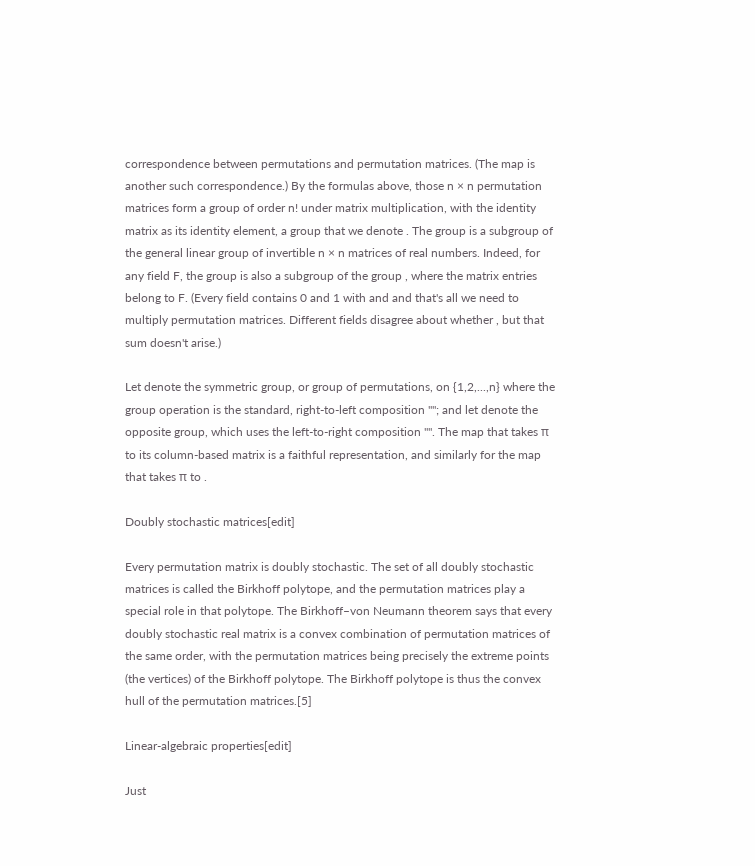correspondence between permutations and permutation matrices. (The map is another such correspondence.) By the formulas above, those n × n permutation matrices form a group of order n! under matrix multiplication, with the identity matrix as its identity element, a group that we denote . The group is a subgroup of the general linear group of invertible n × n matrices of real numbers. Indeed, for any field F, the group is also a subgroup of the group , where the matrix entries belong to F. (Every field contains 0 and 1 with and and that's all we need to multiply permutation matrices. Different fields disagree about whether , but that sum doesn't arise.)

Let denote the symmetric group, or group of permutations, on {1,2,...,n} where the group operation is the standard, right-to-left composition ""; and let denote the opposite group, which uses the left-to-right composition "". The map that takes π to its column-based matrix is a faithful representation, and similarly for the map that takes π to .

Doubly stochastic matrices[edit]

Every permutation matrix is doubly stochastic. The set of all doubly stochastic matrices is called the Birkhoff polytope, and the permutation matrices play a special role in that polytope. The Birkhoff–von Neumann theorem says that every doubly stochastic real matrix is a convex combination of permutation matrices of the same order, with the permutation matrices being precisely the extreme points (the vertices) of the Birkhoff polytope. The Birkhoff polytope is thus the convex hull of the permutation matrices.[5]

Linear-algebraic properties[edit]

Just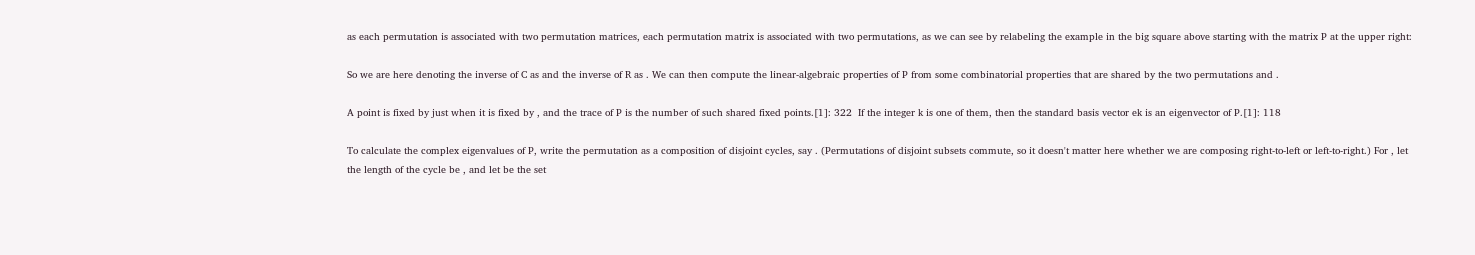as each permutation is associated with two permutation matrices, each permutation matrix is associated with two permutations, as we can see by relabeling the example in the big square above starting with the matrix P at the upper right:

So we are here denoting the inverse of C as and the inverse of R as . We can then compute the linear-algebraic properties of P from some combinatorial properties that are shared by the two permutations and .

A point is fixed by just when it is fixed by , and the trace of P is the number of such shared fixed points.[1]: 322  If the integer k is one of them, then the standard basis vector ek is an eigenvector of P.[1]: 118

To calculate the complex eigenvalues of P, write the permutation as a composition of disjoint cycles, say . (Permutations of disjoint subsets commute, so it doesn't matter here whether we are composing right-to-left or left-to-right.) For , let the length of the cycle be , and let be the set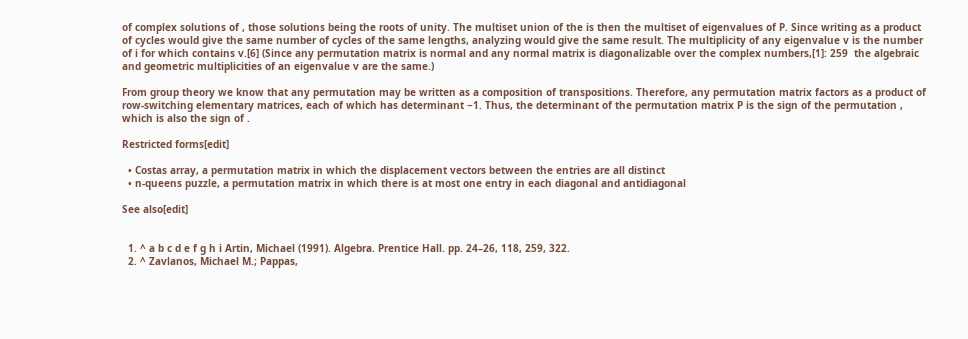of complex solutions of , those solutions being the roots of unity. The multiset union of the is then the multiset of eigenvalues of P. Since writing as a product of cycles would give the same number of cycles of the same lengths, analyzing would give the same result. The multiplicity of any eigenvalue v is the number of i for which contains v.[6] (Since any permutation matrix is normal and any normal matrix is diagonalizable over the complex numbers,[1]: 259  the algebraic and geometric multiplicities of an eigenvalue v are the same.)

From group theory we know that any permutation may be written as a composition of transpositions. Therefore, any permutation matrix factors as a product of row-switching elementary matrices, each of which has determinant −1. Thus, the determinant of the permutation matrix P is the sign of the permutation , which is also the sign of .

Restricted forms[edit]

  • Costas array, a permutation matrix in which the displacement vectors between the entries are all distinct
  • n-queens puzzle, a permutation matrix in which there is at most one entry in each diagonal and antidiagonal

See also[edit]


  1. ^ a b c d e f g h i Artin, Michael (1991). Algebra. Prentice Hall. pp. 24–26, 118, 259, 322.
  2. ^ Zavlanos, Michael M.; Pappas,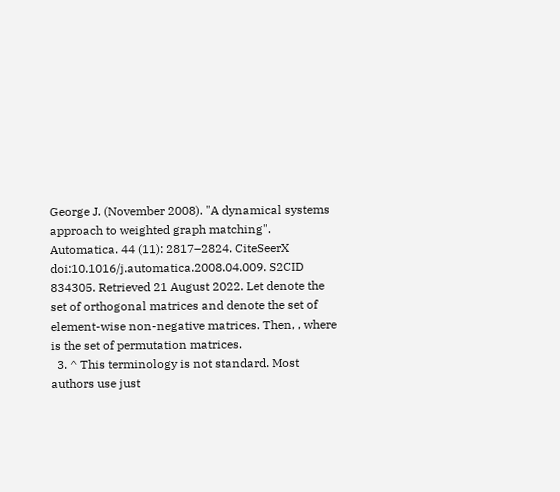George J. (November 2008). "A dynamical systems approach to weighted graph matching". Automatica. 44 (11): 2817–2824. CiteSeerX doi:10.1016/j.automatica.2008.04.009. S2CID 834305. Retrieved 21 August 2022. Let denote the set of orthogonal matrices and denote the set of element-wise non-negative matrices. Then, , where is the set of permutation matrices.
  3. ^ This terminology is not standard. Most authors use just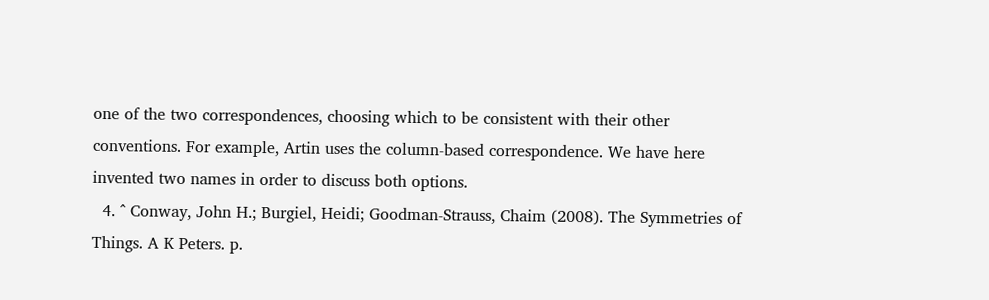one of the two correspondences, choosing which to be consistent with their other conventions. For example, Artin uses the column-based correspondence. We have here invented two names in order to discuss both options.
  4. ^ Conway, John H.; Burgiel, Heidi; Goodman-Strauss, Chaim (2008). The Symmetries of Things. A K Peters. p.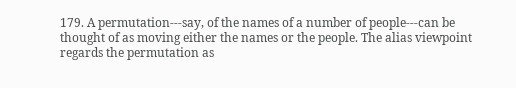179. A permutation---say, of the names of a number of people---can be thought of as moving either the names or the people. The alias viewpoint regards the permutation as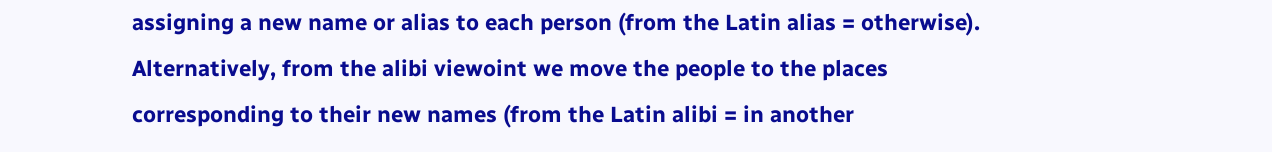assigning a new name or alias to each person (from the Latin alias = otherwise). Alternatively, from the alibi viewoint we move the people to the places corresponding to their new names (from the Latin alibi = in another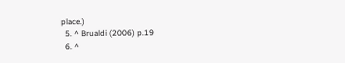place.)
  5. ^ Brualdi (2006) p.19
  6. ^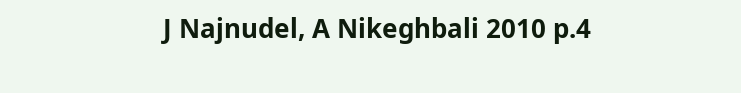J Najnudel, A Nikeghbali 2010 p.4